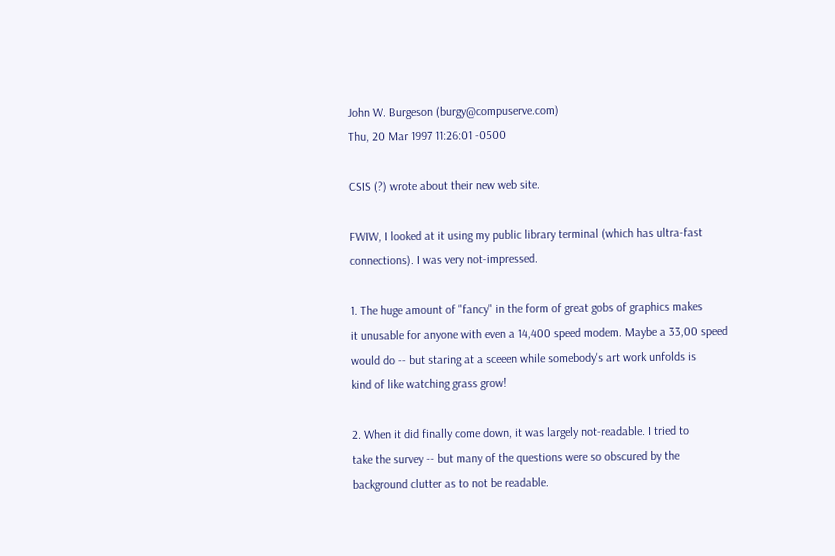John W. Burgeson (burgy@compuserve.com)
Thu, 20 Mar 1997 11:26:01 -0500

CSIS (?) wrote about their new web site.

FWIW, I looked at it using my public library terminal (which has ultra-fast
connections). I was very not-impressed.

1. The huge amount of "fancy" in the form of great gobs of graphics makes
it unusable for anyone with even a 14,400 speed modem. Maybe a 33,00 speed
would do -- but staring at a sceeen while somebody's art work unfolds is
kind of like watching grass grow!

2. When it did finally come down, it was largely not-readable. I tried to
take the survey -- but many of the questions were so obscured by the
background clutter as to not be readable.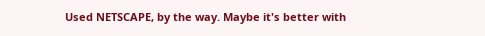Used NETSCAPE, by the way. Maybe it's better with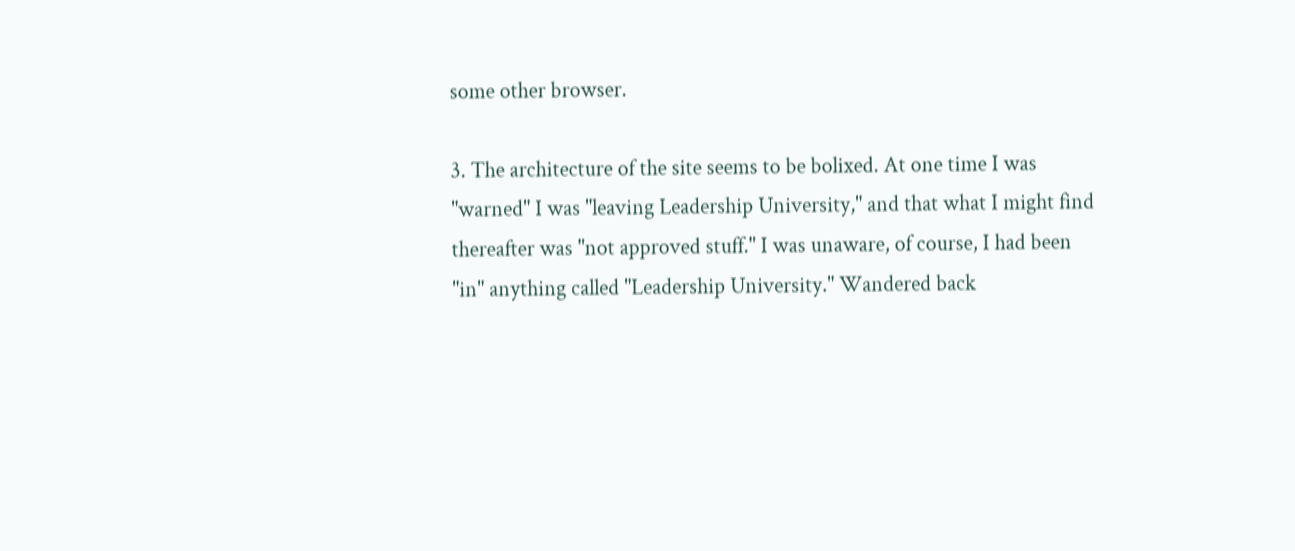some other browser.

3. The architecture of the site seems to be bolixed. At one time I was
"warned" I was "leaving Leadership University," and that what I might find
thereafter was "not approved stuff." I was unaware, of course, I had been
"in" anything called "Leadership University." Wandered back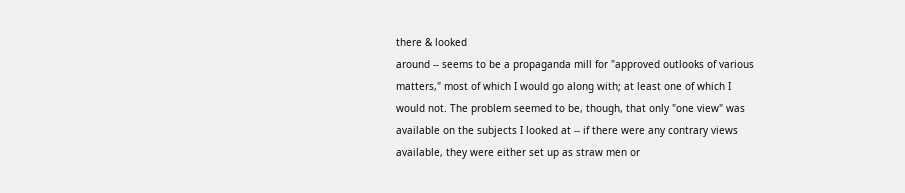there & looked
around -- seems to be a propaganda mill for "approved outlooks of various
matters," most of which I would go along with; at least one of which I
would not. The problem seemed to be, though, that only "one view" was
available on the subjects I looked at -- if there were any contrary views
available, they were either set up as straw men or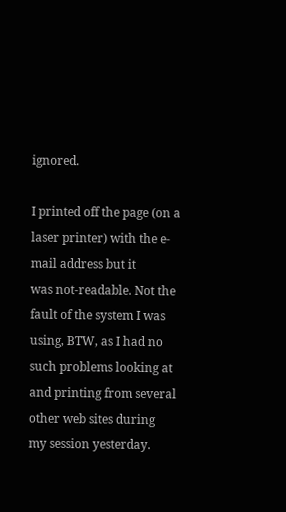ignored.

I printed off the page (on a laser printer) with the e-mail address but it
was not-readable. Not the fault of the system I was using, BTW, as I had no
such problems looking at and printing from several other web sites during
my session yesterday.